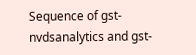Sequence of gst-nvdsanalytics and gst-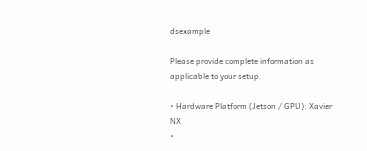dsexample

Please provide complete information as applicable to your setup.

• Hardware Platform (Jetson / GPU): Xavier NX
•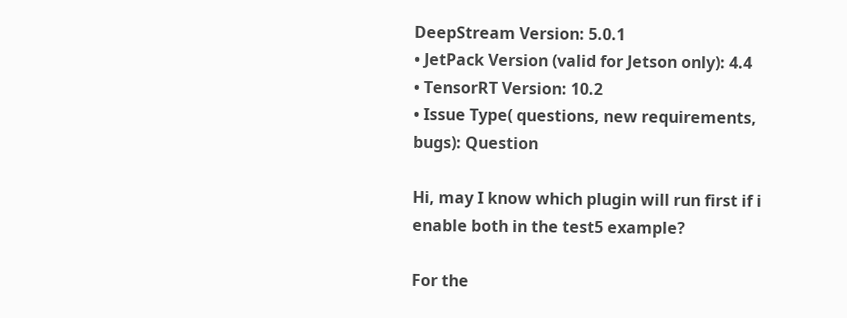DeepStream Version: 5.0.1
• JetPack Version (valid for Jetson only): 4.4
• TensorRT Version: 10.2
• Issue Type( questions, new requirements, bugs): Question

Hi, may I know which plugin will run first if i enable both in the test5 example?

For the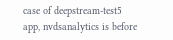case of deepstream-test5 app, nvdsanalytics is before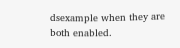dsexample when they are both enabled.